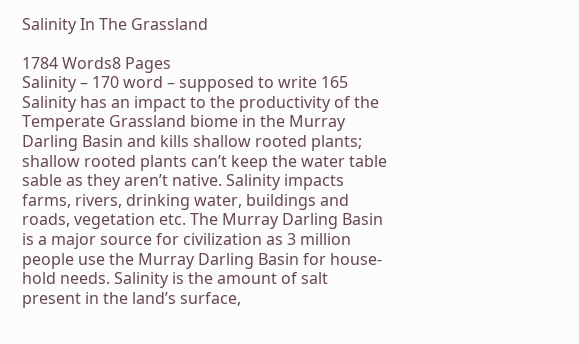Salinity In The Grassland

1784 Words8 Pages
Salinity – 170 word – supposed to write 165
Salinity has an impact to the productivity of the Temperate Grassland biome in the Murray Darling Basin and kills shallow rooted plants; shallow rooted plants can’t keep the water table sable as they aren’t native. Salinity impacts farms, rivers, drinking water, buildings and roads, vegetation etc. The Murray Darling Basin is a major source for civilization as 3 million people use the Murray Darling Basin for house-hold needs. Salinity is the amount of salt present in the land’s surface,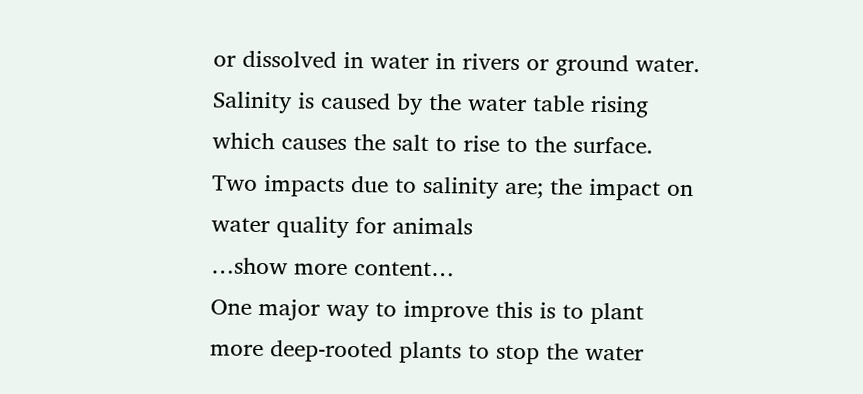or dissolved in water in rivers or ground water. Salinity is caused by the water table rising which causes the salt to rise to the surface. Two impacts due to salinity are; the impact on water quality for animals
…show more content…
One major way to improve this is to plant more deep-rooted plants to stop the water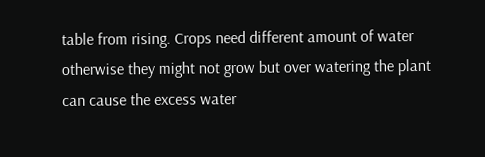table from rising. Crops need different amount of water otherwise they might not grow but over watering the plant can cause the excess water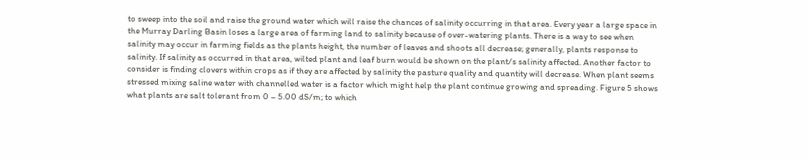to sweep into the soil and raise the ground water which will raise the chances of salinity occurring in that area. Every year a large space in the Murray Darling Basin loses a large area of farming land to salinity because of over-watering plants. There is a way to see when salinity may occur in farming fields as the plants height, the number of leaves and shoots all decrease; generally, plants response to salinity. If salinity as occurred in that area, wilted plant and leaf burn would be shown on the plant/s salinity affected. Another factor to consider is finding clovers within crops as if they are affected by salinity the pasture quality and quantity will decrease. When plant seems stressed mixing saline water with channelled water is a factor which might help the plant continue growing and spreading. Figure 5 shows what plants are salt tolerant from 0 – 5.00 dS/m; to which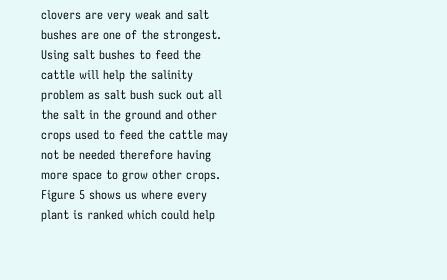clovers are very weak and salt bushes are one of the strongest. Using salt bushes to feed the cattle will help the salinity problem as salt bush suck out all the salt in the ground and other crops used to feed the cattle may not be needed therefore having more space to grow other crops. Figure 5 shows us where every plant is ranked which could help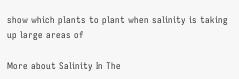show which plants to plant when salinity is taking up large areas of

More about Salinity In The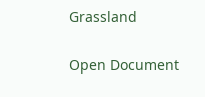Grassland

Open Document